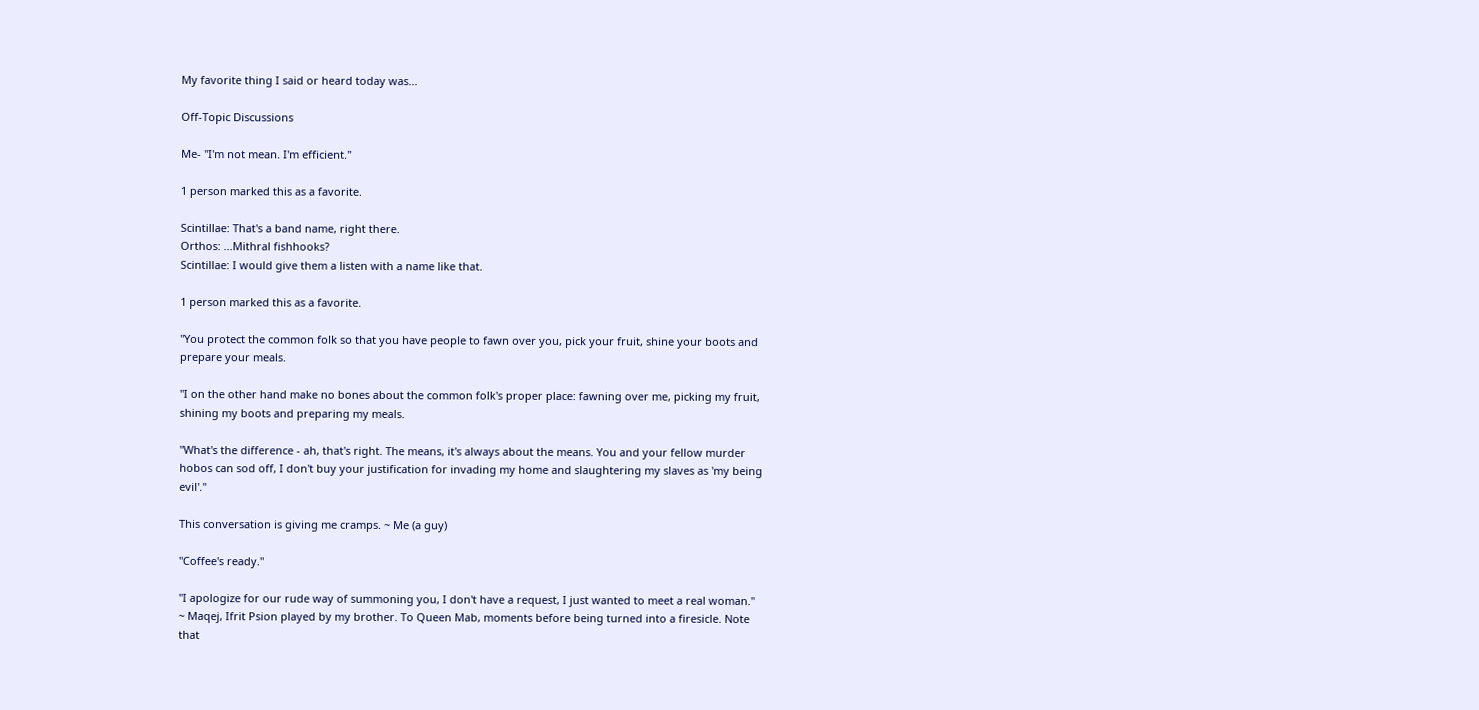My favorite thing I said or heard today was...

Off-Topic Discussions

Me- "I'm not mean. I'm efficient."

1 person marked this as a favorite.

Scintillae: That's a band name, right there.
Orthos: ...Mithral fishhooks?
Scintillae: I would give them a listen with a name like that.

1 person marked this as a favorite.

"You protect the common folk so that you have people to fawn over you, pick your fruit, shine your boots and prepare your meals.

"I on the other hand make no bones about the common folk's proper place: fawning over me, picking my fruit, shining my boots and preparing my meals.

"What's the difference - ah, that's right. The means, it's always about the means. You and your fellow murder hobos can sod off, I don't buy your justification for invading my home and slaughtering my slaves as 'my being evil'."

This conversation is giving me cramps. ~ Me (a guy)

"Coffee's ready."

"I apologize for our rude way of summoning you, I don't have a request, I just wanted to meet a real woman."
~ Maqej, Ifrit Psion played by my brother. To Queen Mab, moments before being turned into a firesicle. Note that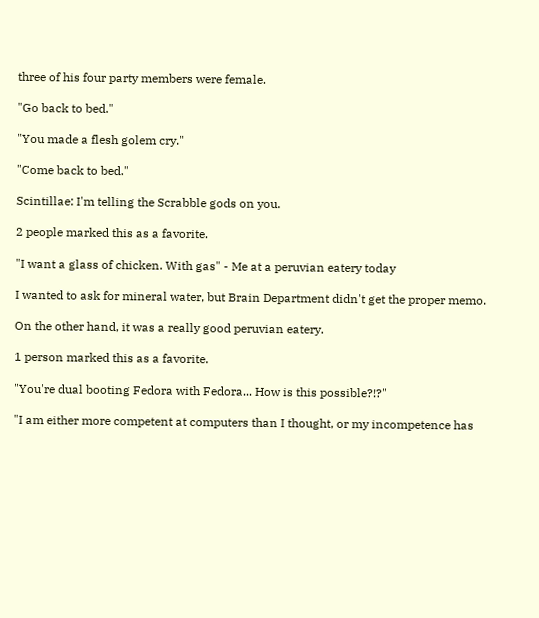three of his four party members were female.

"Go back to bed."

"You made a flesh golem cry."

"Come back to bed."

Scintillae: I'm telling the Scrabble gods on you.

2 people marked this as a favorite.

"I want a glass of chicken. With gas" - Me at a peruvian eatery today

I wanted to ask for mineral water, but Brain Department didn't get the proper memo.

On the other hand, it was a really good peruvian eatery.

1 person marked this as a favorite.

"You're dual booting Fedora with Fedora... How is this possible?!?"

"I am either more competent at computers than I thought, or my incompetence has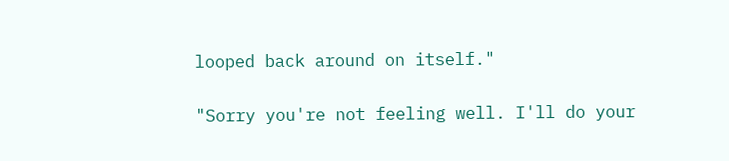looped back around on itself."

"Sorry you're not feeling well. I'll do your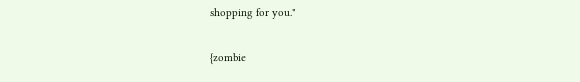shopping for you."

{zombie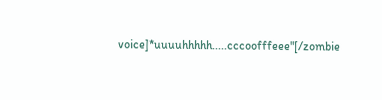voice]*uuuuhhhhh.....cccoofffeee"[/zombie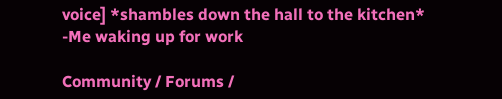voice] *shambles down the hall to the kitchen*
-Me waking up for work

Community / Forums /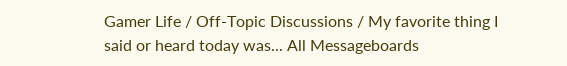Gamer Life / Off-Topic Discussions / My favorite thing I said or heard today was... All Messageboards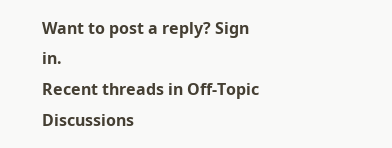Want to post a reply? Sign in.
Recent threads in Off-Topic Discussions